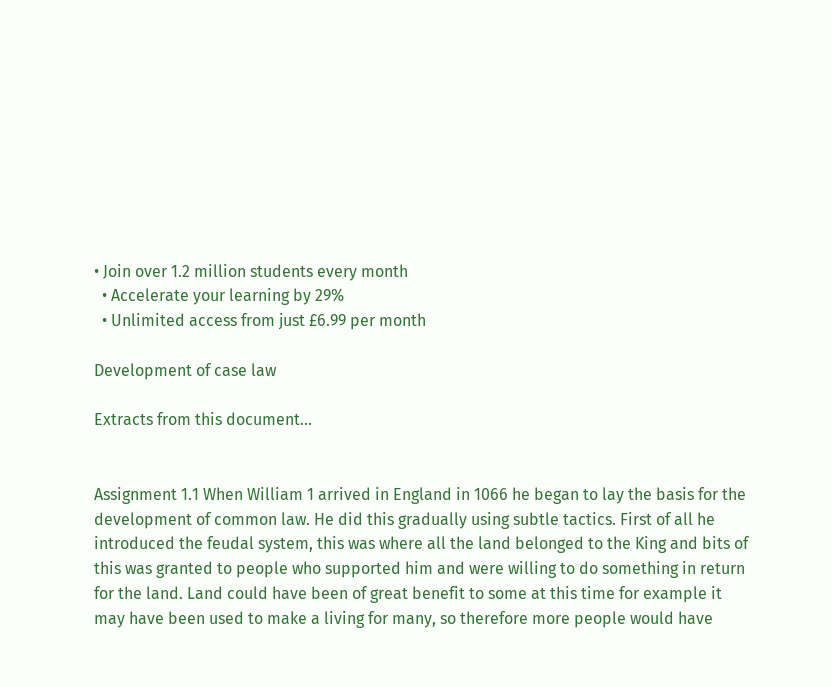• Join over 1.2 million students every month
  • Accelerate your learning by 29%
  • Unlimited access from just £6.99 per month

Development of case law

Extracts from this document...


Assignment 1.1 When William 1 arrived in England in 1066 he began to lay the basis for the development of common law. He did this gradually using subtle tactics. First of all he introduced the feudal system, this was where all the land belonged to the King and bits of this was granted to people who supported him and were willing to do something in return for the land. Land could have been of great benefit to some at this time for example it may have been used to make a living for many, so therefore more people would have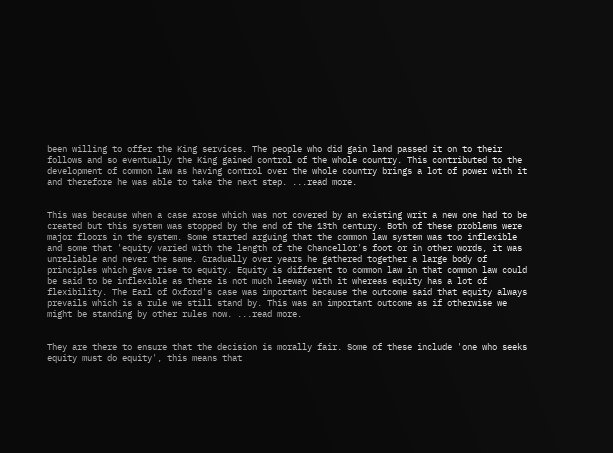been willing to offer the King services. The people who did gain land passed it on to their follows and so eventually the King gained control of the whole country. This contributed to the development of common law as having control over the whole country brings a lot of power with it and therefore he was able to take the next step. ...read more.


This was because when a case arose which was not covered by an existing writ a new one had to be created but this system was stopped by the end of the 13th century. Both of these problems were major floors in the system. Some started arguing that the common law system was too inflexible and some that 'equity varied with the length of the Chancellor's foot or in other words, it was unreliable and never the same. Gradually over years he gathered together a large body of principles which gave rise to equity. Equity is different to common law in that common law could be said to be inflexible as there is not much leeway with it whereas equity has a lot of flexibility. The Earl of Oxford's case was important because the outcome said that equity always prevails which is a rule we still stand by. This was an important outcome as if otherwise we might be standing by other rules now. ...read more.


They are there to ensure that the decision is morally fair. Some of these include 'one who seeks equity must do equity', this means that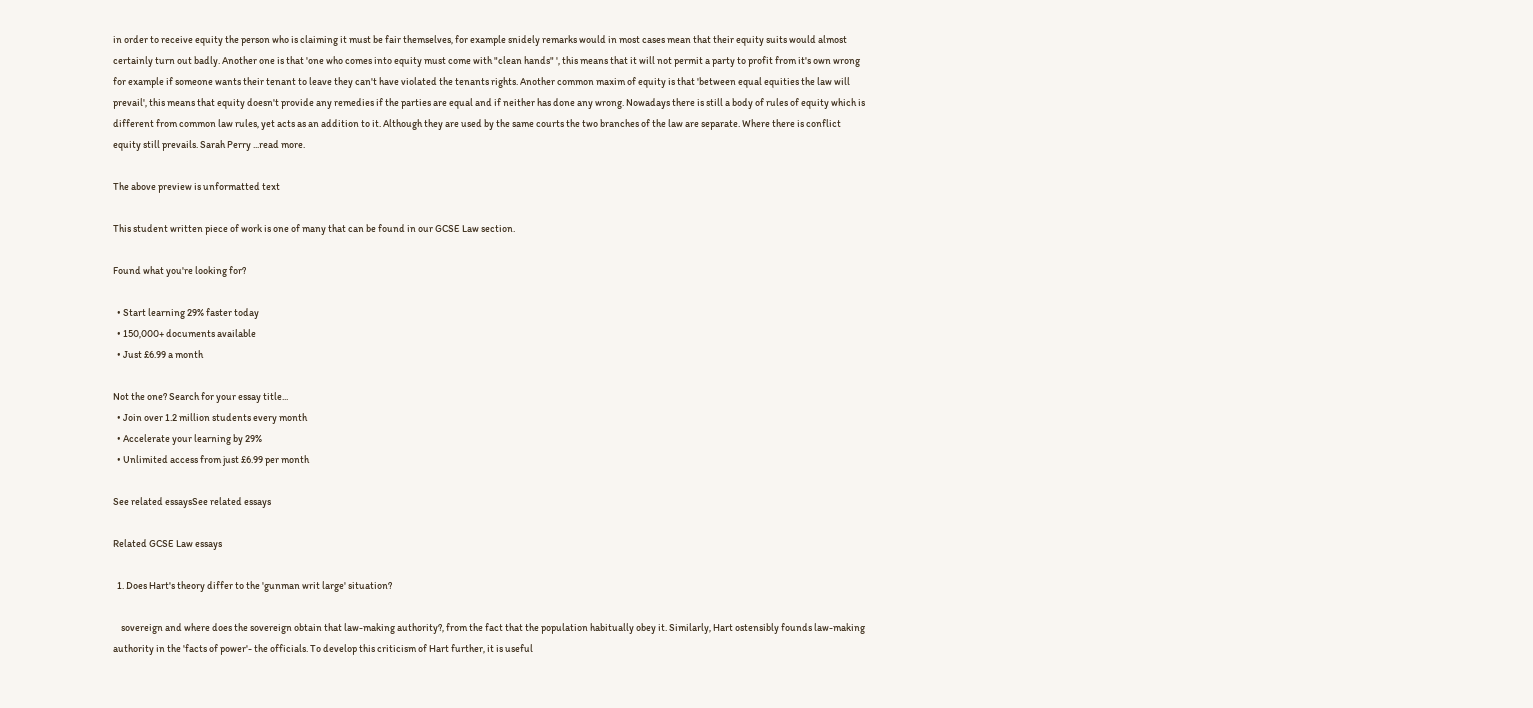in order to receive equity the person who is claiming it must be fair themselves, for example snidely remarks would in most cases mean that their equity suits would almost certainly turn out badly. Another one is that 'one who comes into equity must come with "clean hands" ', this means that it will not permit a party to profit from it's own wrong for example if someone wants their tenant to leave they can't have violated the tenants rights. Another common maxim of equity is that 'between equal equities the law will prevail', this means that equity doesn't provide any remedies if the parties are equal and if neither has done any wrong. Nowadays there is still a body of rules of equity which is different from common law rules, yet acts as an addition to it. Although they are used by the same courts the two branches of the law are separate. Where there is conflict equity still prevails. Sarah Perry ...read more.

The above preview is unformatted text

This student written piece of work is one of many that can be found in our GCSE Law section.

Found what you're looking for?

  • Start learning 29% faster today
  • 150,000+ documents available
  • Just £6.99 a month

Not the one? Search for your essay title...
  • Join over 1.2 million students every month
  • Accelerate your learning by 29%
  • Unlimited access from just £6.99 per month

See related essaysSee related essays

Related GCSE Law essays

  1. Does Hart's theory differ to the 'gunman writ large' situation?

    sovereign and where does the sovereign obtain that law-making authority?, from the fact that the population habitually obey it. Similarly, Hart ostensibly founds law-making authority in the 'facts of power'- the officials. To develop this criticism of Hart further, it is useful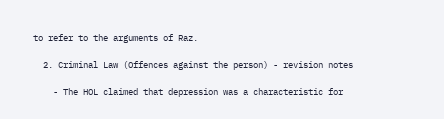to refer to the arguments of Raz.

  2. Criminal Law (Offences against the person) - revision notes

    - The HOL claimed that depression was a characteristic for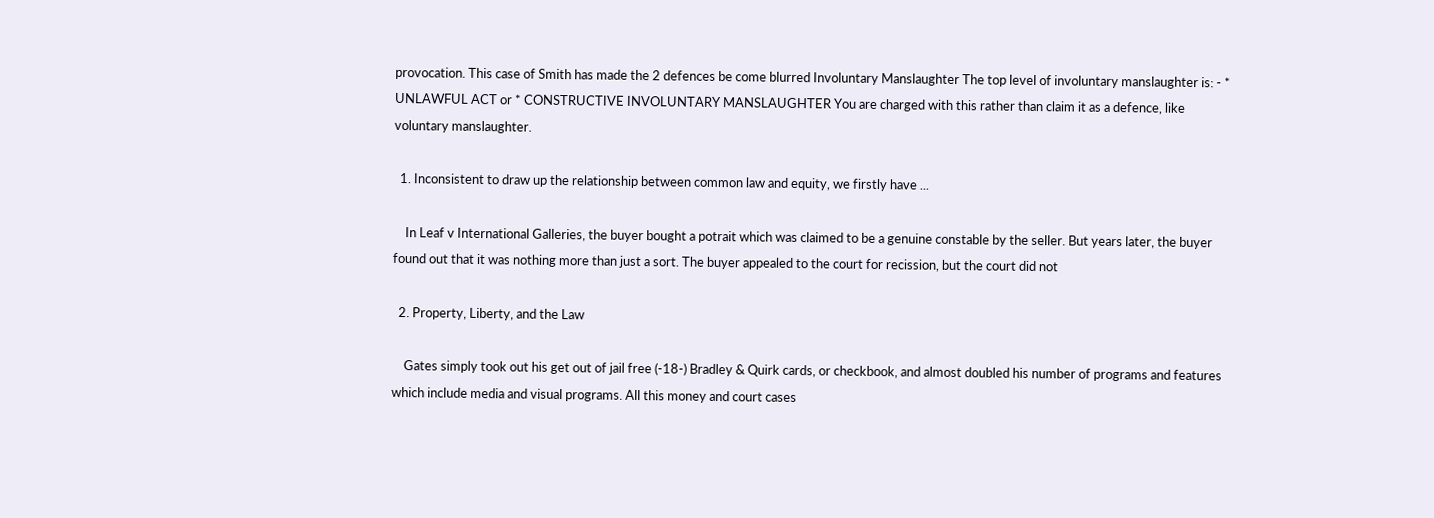provocation. This case of Smith has made the 2 defences be come blurred Involuntary Manslaughter The top level of involuntary manslaughter is: - * UNLAWFUL ACT or * CONSTRUCTIVE INVOLUNTARY MANSLAUGHTER You are charged with this rather than claim it as a defence, like voluntary manslaughter.

  1. Inconsistent to draw up the relationship between common law and equity, we firstly have ...

    In Leaf v International Galleries, the buyer bought a potrait which was claimed to be a genuine constable by the seller. But years later, the buyer found out that it was nothing more than just a sort. The buyer appealed to the court for recission, but the court did not

  2. Property, Liberty, and the Law

    Gates simply took out his get out of jail free (-18-) Bradley & Quirk cards, or checkbook, and almost doubled his number of programs and features which include media and visual programs. All this money and court cases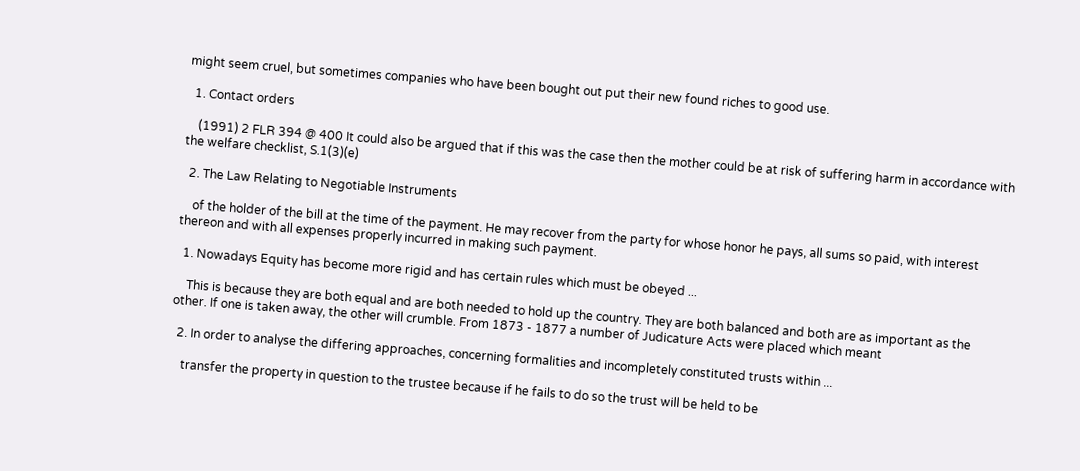might seem cruel, but sometimes companies who have been bought out put their new found riches to good use.

  1. Contact orders

    (1991) 2 FLR 394 @ 400 It could also be argued that if this was the case then the mother could be at risk of suffering harm in accordance with the welfare checklist, S.1(3)(e)

  2. The Law Relating to Negotiable Instruments

    of the holder of the bill at the time of the payment. He may recover from the party for whose honor he pays, all sums so paid, with interest thereon and with all expenses properly incurred in making such payment.

  1. Nowadays Equity has become more rigid and has certain rules which must be obeyed ...

    This is because they are both equal and are both needed to hold up the country. They are both balanced and both are as important as the other. If one is taken away, the other will crumble. From 1873 - 1877 a number of Judicature Acts were placed which meant

  2. In order to analyse the differing approaches, concerning formalities and incompletely constituted trusts within ...

    transfer the property in question to the trustee because if he fails to do so the trust will be held to be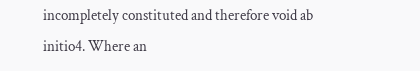incompletely constituted and therefore void ab initio4. Where an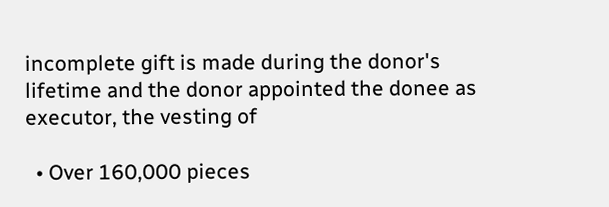incomplete gift is made during the donor's lifetime and the donor appointed the donee as executor, the vesting of

  • Over 160,000 pieces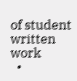of student written work
  •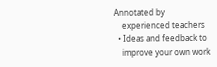Annotated by
    experienced teachers
  • Ideas and feedback to
    improve your own work